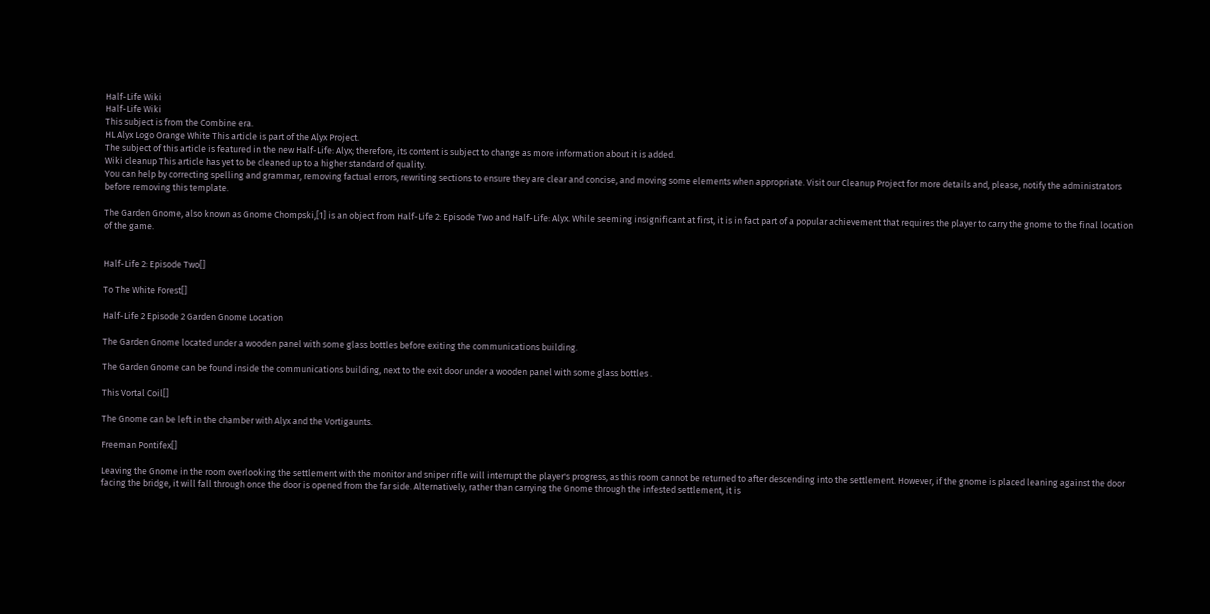Half-Life Wiki
Half-Life Wiki
This subject is from the Combine era.
HL Alyx Logo Orange White This article is part of the Alyx Project.
The subject of this article is featured in the new Half-Life: Alyx; therefore, its content is subject to change as more information about it is added.
Wiki cleanup This article has yet to be cleaned up to a higher standard of quality.
You can help by correcting spelling and grammar, removing factual errors, rewriting sections to ensure they are clear and concise, and moving some elements when appropriate. Visit our Cleanup Project for more details and, please, notify the administrators before removing this template.

The Garden Gnome, also known as Gnome Chompski,[1] is an object from Half-Life 2: Episode Two and Half-Life: Alyx. While seeming insignificant at first, it is in fact part of a popular achievement that requires the player to carry the gnome to the final location of the game.


Half-Life 2: Episode Two[]

To The White Forest[]

Half-Life 2 Episode 2 Garden Gnome Location

The Garden Gnome located under a wooden panel with some glass bottles before exiting the communications building.

The Garden Gnome can be found inside the communications building, next to the exit door under a wooden panel with some glass bottles .

This Vortal Coil[]

The Gnome can be left in the chamber with Alyx and the Vortigaunts.

Freeman Pontifex[]

Leaving the Gnome in the room overlooking the settlement with the monitor and sniper rifle will interrupt the player's progress, as this room cannot be returned to after descending into the settlement. However, if the gnome is placed leaning against the door facing the bridge, it will fall through once the door is opened from the far side. Alternatively, rather than carrying the Gnome through the infested settlement, it is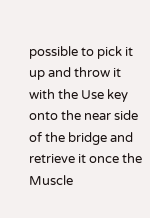possible to pick it up and throw it with the Use key onto the near side of the bridge and retrieve it once the Muscle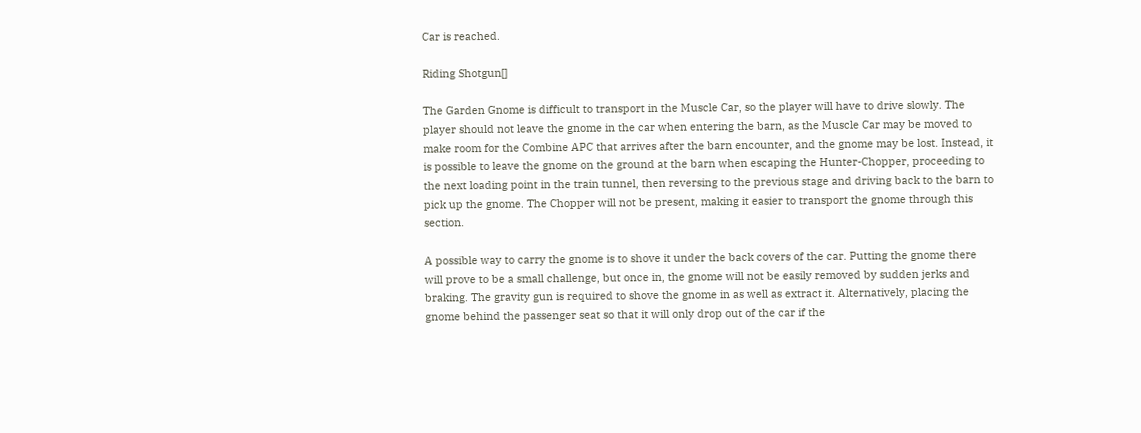Car is reached.

Riding Shotgun[]

The Garden Gnome is difficult to transport in the Muscle Car, so the player will have to drive slowly. The player should not leave the gnome in the car when entering the barn, as the Muscle Car may be moved to make room for the Combine APC that arrives after the barn encounter, and the gnome may be lost. Instead, it is possible to leave the gnome on the ground at the barn when escaping the Hunter-Chopper, proceeding to the next loading point in the train tunnel, then reversing to the previous stage and driving back to the barn to pick up the gnome. The Chopper will not be present, making it easier to transport the gnome through this section.

A possible way to carry the gnome is to shove it under the back covers of the car. Putting the gnome there will prove to be a small challenge, but once in, the gnome will not be easily removed by sudden jerks and braking. The gravity gun is required to shove the gnome in as well as extract it. Alternatively, placing the gnome behind the passenger seat so that it will only drop out of the car if the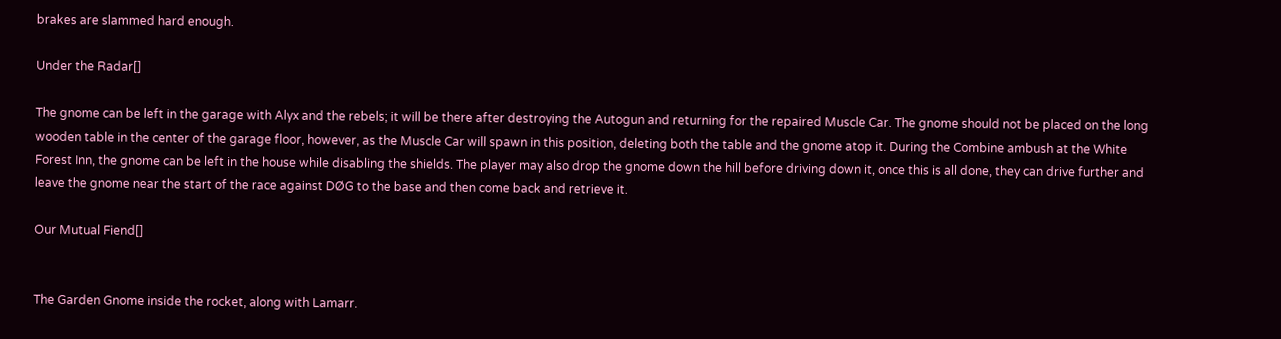brakes are slammed hard enough.

Under the Radar[]

The gnome can be left in the garage with Alyx and the rebels; it will be there after destroying the Autogun and returning for the repaired Muscle Car. The gnome should not be placed on the long wooden table in the center of the garage floor, however, as the Muscle Car will spawn in this position, deleting both the table and the gnome atop it. During the Combine ambush at the White Forest Inn, the gnome can be left in the house while disabling the shields. The player may also drop the gnome down the hill before driving down it, once this is all done, they can drive further and leave the gnome near the start of the race against DØG to the base and then come back and retrieve it.

Our Mutual Fiend[]


The Garden Gnome inside the rocket, along with Lamarr.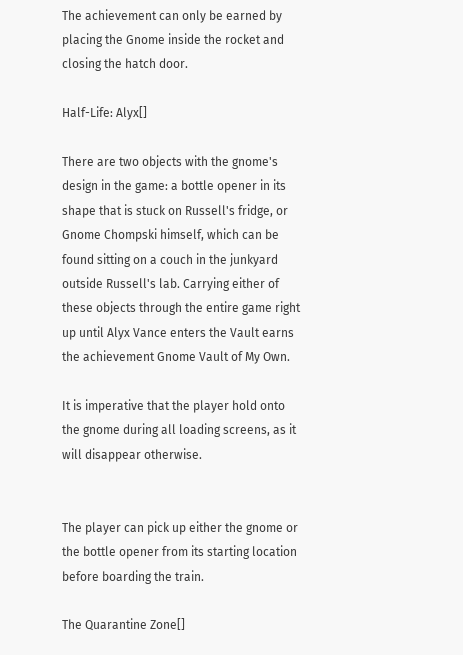The achievement can only be earned by placing the Gnome inside the rocket and closing the hatch door.

Half-Life: Alyx[]

There are two objects with the gnome's design in the game: a bottle opener in its shape that is stuck on Russell's fridge, or Gnome Chompski himself, which can be found sitting on a couch in the junkyard outside Russell's lab. Carrying either of these objects through the entire game right up until Alyx Vance enters the Vault earns the achievement Gnome Vault of My Own.

It is imperative that the player hold onto the gnome during all loading screens, as it will disappear otherwise.


The player can pick up either the gnome or the bottle opener from its starting location before boarding the train.

The Quarantine Zone[]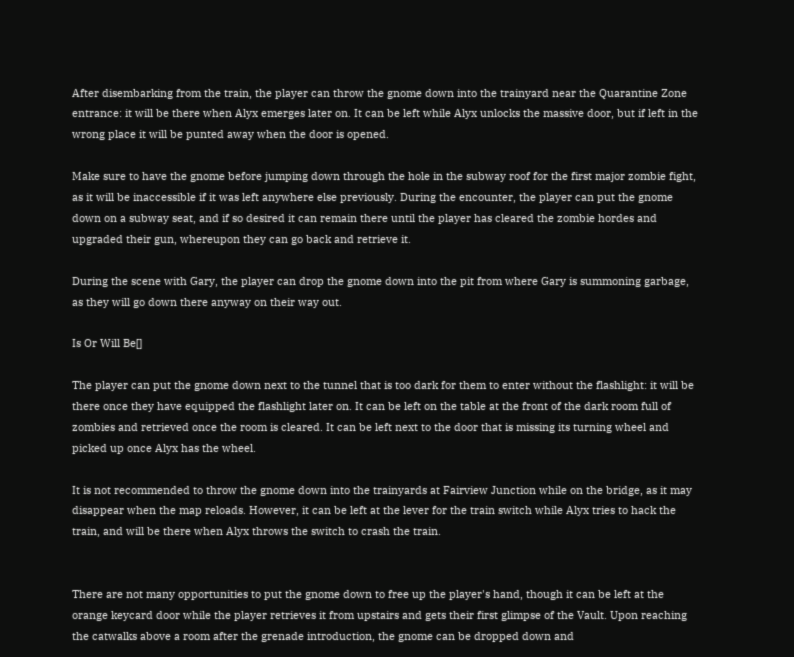After disembarking from the train, the player can throw the gnome down into the trainyard near the Quarantine Zone entrance: it will be there when Alyx emerges later on. It can be left while Alyx unlocks the massive door, but if left in the wrong place it will be punted away when the door is opened.

Make sure to have the gnome before jumping down through the hole in the subway roof for the first major zombie fight, as it will be inaccessible if it was left anywhere else previously. During the encounter, the player can put the gnome down on a subway seat, and if so desired it can remain there until the player has cleared the zombie hordes and upgraded their gun, whereupon they can go back and retrieve it.

During the scene with Gary, the player can drop the gnome down into the pit from where Gary is summoning garbage, as they will go down there anyway on their way out.

Is Or Will Be[]

The player can put the gnome down next to the tunnel that is too dark for them to enter without the flashlight: it will be there once they have equipped the flashlight later on. It can be left on the table at the front of the dark room full of zombies and retrieved once the room is cleared. It can be left next to the door that is missing its turning wheel and picked up once Alyx has the wheel.

It is not recommended to throw the gnome down into the trainyards at Fairview Junction while on the bridge, as it may disappear when the map reloads. However, it can be left at the lever for the train switch while Alyx tries to hack the train, and will be there when Alyx throws the switch to crash the train.


There are not many opportunities to put the gnome down to free up the player's hand, though it can be left at the orange keycard door while the player retrieves it from upstairs and gets their first glimpse of the Vault. Upon reaching the catwalks above a room after the grenade introduction, the gnome can be dropped down and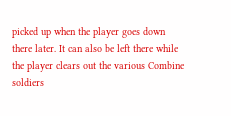picked up when the player goes down there later. It can also be left there while the player clears out the various Combine soldiers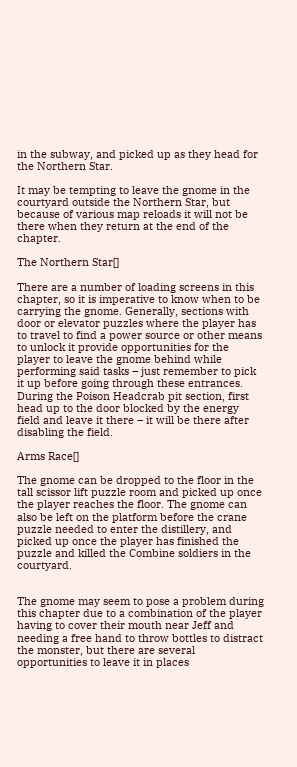in the subway, and picked up as they head for the Northern Star.

It may be tempting to leave the gnome in the courtyard outside the Northern Star, but because of various map reloads it will not be there when they return at the end of the chapter.

The Northern Star[]

There are a number of loading screens in this chapter, so it is imperative to know when to be carrying the gnome. Generally, sections with door or elevator puzzles where the player has to travel to find a power source or other means to unlock it provide opportunities for the player to leave the gnome behind while performing said tasks – just remember to pick it up before going through these entrances. During the Poison Headcrab pit section, first head up to the door blocked by the energy field and leave it there – it will be there after disabling the field.

Arms Race[]

The gnome can be dropped to the floor in the tall scissor lift puzzle room and picked up once the player reaches the floor. The gnome can also be left on the platform before the crane puzzle needed to enter the distillery, and picked up once the player has finished the puzzle and killed the Combine soldiers in the courtyard.


The gnome may seem to pose a problem during this chapter due to a combination of the player having to cover their mouth near Jeff and needing a free hand to throw bottles to distract the monster, but there are several opportunities to leave it in places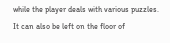while the player deals with various puzzles. It can also be left on the floor of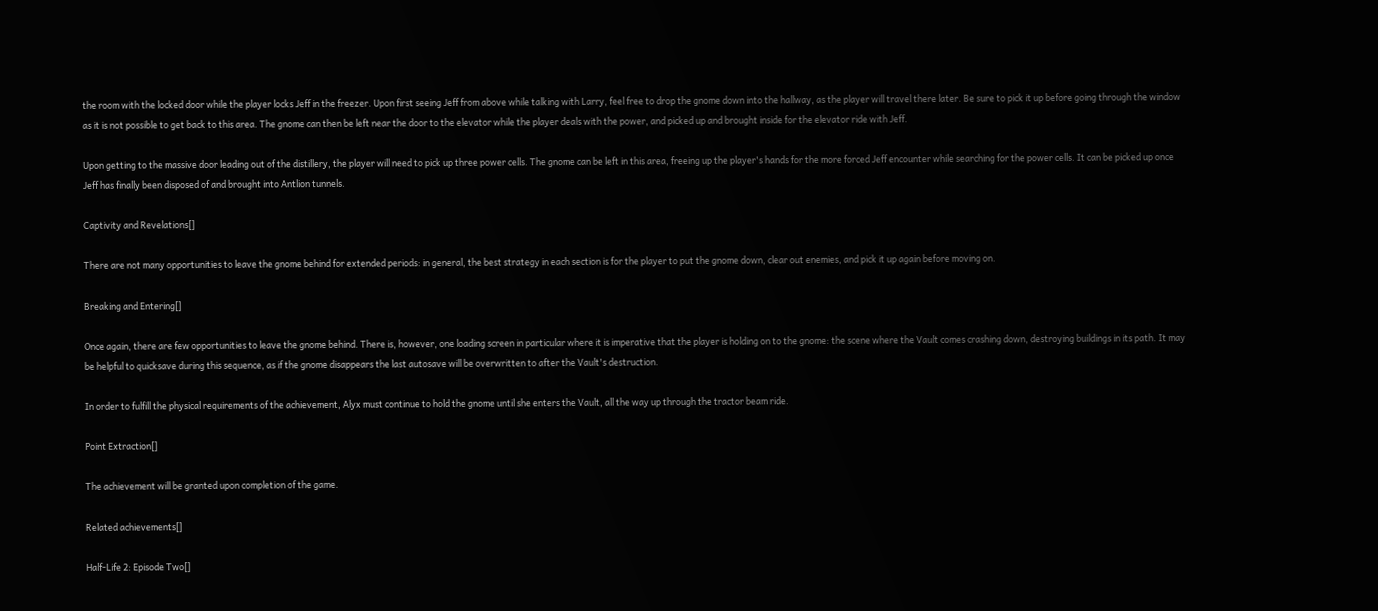the room with the locked door while the player locks Jeff in the freezer. Upon first seeing Jeff from above while talking with Larry, feel free to drop the gnome down into the hallway, as the player will travel there later. Be sure to pick it up before going through the window as it is not possible to get back to this area. The gnome can then be left near the door to the elevator while the player deals with the power, and picked up and brought inside for the elevator ride with Jeff.

Upon getting to the massive door leading out of the distillery, the player will need to pick up three power cells. The gnome can be left in this area, freeing up the player's hands for the more forced Jeff encounter while searching for the power cells. It can be picked up once Jeff has finally been disposed of and brought into Antlion tunnels.

Captivity and Revelations[]

There are not many opportunities to leave the gnome behind for extended periods: in general, the best strategy in each section is for the player to put the gnome down, clear out enemies, and pick it up again before moving on.

Breaking and Entering[]

Once again, there are few opportunities to leave the gnome behind. There is, however, one loading screen in particular where it is imperative that the player is holding on to the gnome: the scene where the Vault comes crashing down, destroying buildings in its path. It may be helpful to quicksave during this sequence, as if the gnome disappears the last autosave will be overwritten to after the Vault's destruction.

In order to fulfill the physical requirements of the achievement, Alyx must continue to hold the gnome until she enters the Vault, all the way up through the tractor beam ride.

Point Extraction[]

The achievement will be granted upon completion of the game.

Related achievements[]

Half-Life 2: Episode Two[]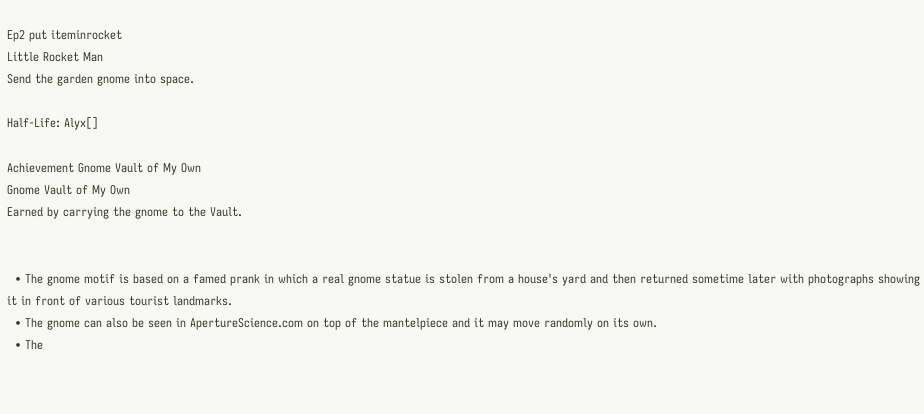Ep2 put iteminrocket
Little Rocket Man
Send the garden gnome into space.

Half-Life: Alyx[]

Achievement Gnome Vault of My Own
Gnome Vault of My Own
Earned by carrying the gnome to the Vault.


  • The gnome motif is based on a famed prank in which a real gnome statue is stolen from a house's yard and then returned sometime later with photographs showing it in front of various tourist landmarks.
  • The gnome can also be seen in ApertureScience.com on top of the mantelpiece and it may move randomly on its own.
  • The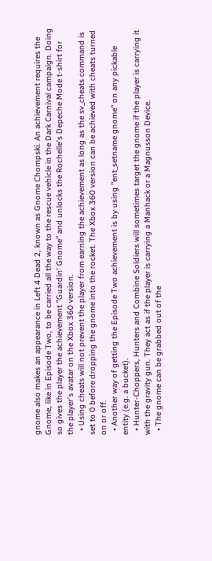gnome also makes an appearance in Left 4 Dead 2, known as Gnome Chompski. An achievement requires the Gnome, like in Episode Two, to be carried all the way to the rescue vehicle in the Dark Carnival campaign. Doing so gives the player the achievement "Guardin' Gnome" and unlocks the Rochelle's Depeche Mode t-shirt for the player's avatar on the Xbox 360 version.
  • Using cheats will not prevent the player from earning the achievement as long as the sv_cheats command is set to 0 before dropping the gnome into the rocket. The Xbox 360 version can be achieved with cheats turned on or off.
  • Another way of getting the Episode Two achievement is by using "ent_setname gnome" on any pickable entity (e.g. a bucket).
  • Hunter-Choppers, Hunters and Combine Soldiers will sometimes target the gnome if the player is carrying it with the gravity gun. They act as if the player is carrying a Manhack or a Magnusson Device.
  • The gnome can be grabbed out of the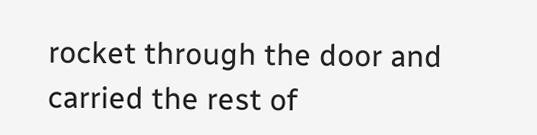rocket through the door and carried the rest of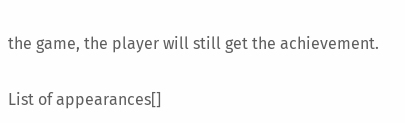the game, the player will still get the achievement.

List of appearances[]